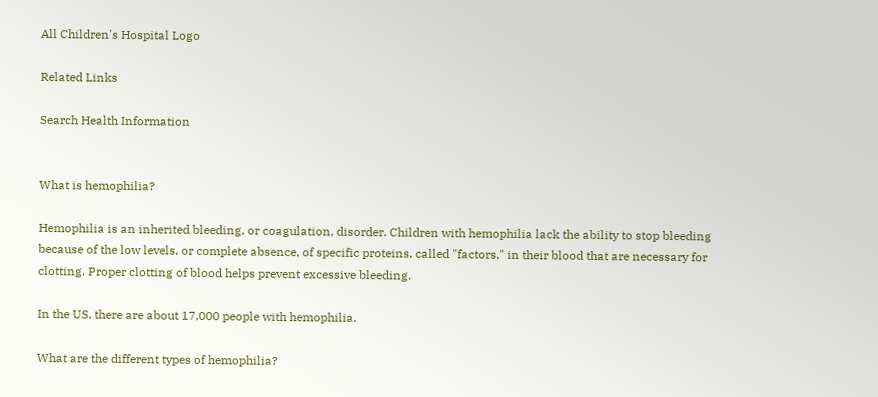All Children's Hospital Logo

Related Links

Search Health Information


What is hemophilia?

Hemophilia is an inherited bleeding, or coagulation, disorder. Children with hemophilia lack the ability to stop bleeding because of the low levels, or complete absence, of specific proteins, called "factors," in their blood that are necessary for clotting. Proper clotting of blood helps prevent excessive bleeding.

In the US, there are about 17,000 people with hemophilia.

What are the different types of hemophilia?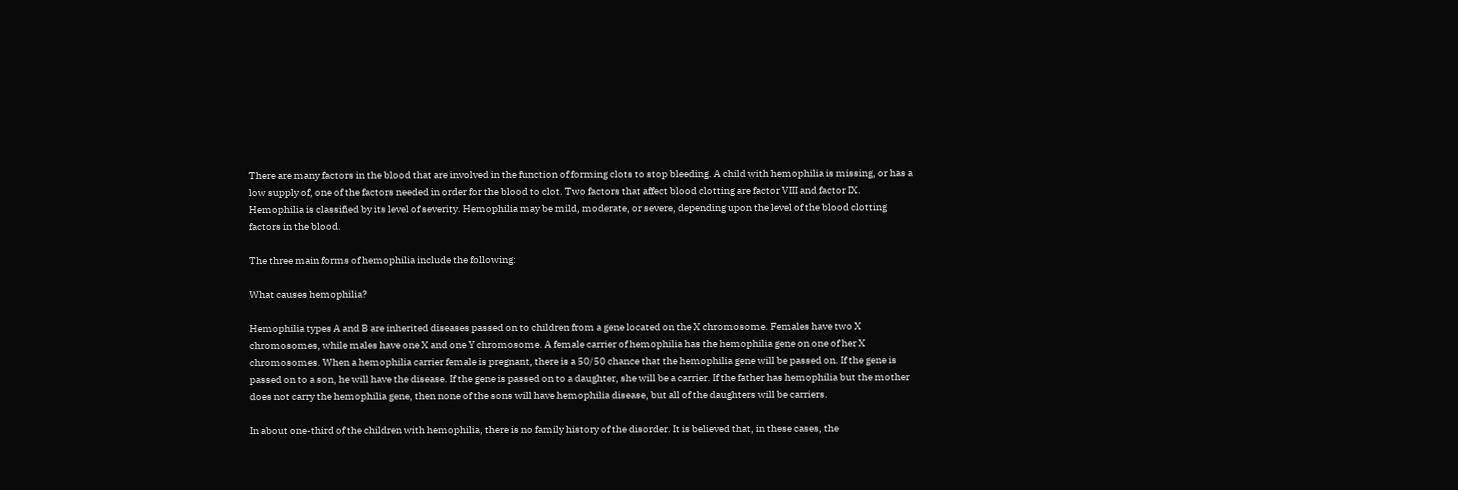There are many factors in the blood that are involved in the function of forming clots to stop bleeding. A child with hemophilia is missing, or has a low supply of, one of the factors needed in order for the blood to clot. Two factors that affect blood clotting are factor VIII and factor IX. Hemophilia is classified by its level of severity. Hemophilia may be mild, moderate, or severe, depending upon the level of the blood clotting factors in the blood.

The three main forms of hemophilia include the following:

What causes hemophilia?

Hemophilia types A and B are inherited diseases passed on to children from a gene located on the X chromosome. Females have two X chromosomes, while males have one X and one Y chromosome. A female carrier of hemophilia has the hemophilia gene on one of her X chromosomes. When a hemophilia carrier female is pregnant, there is a 50/50 chance that the hemophilia gene will be passed on. If the gene is passed on to a son, he will have the disease. If the gene is passed on to a daughter, she will be a carrier. If the father has hemophilia but the mother does not carry the hemophilia gene, then none of the sons will have hemophilia disease, but all of the daughters will be carriers.

In about one-third of the children with hemophilia, there is no family history of the disorder. It is believed that, in these cases, the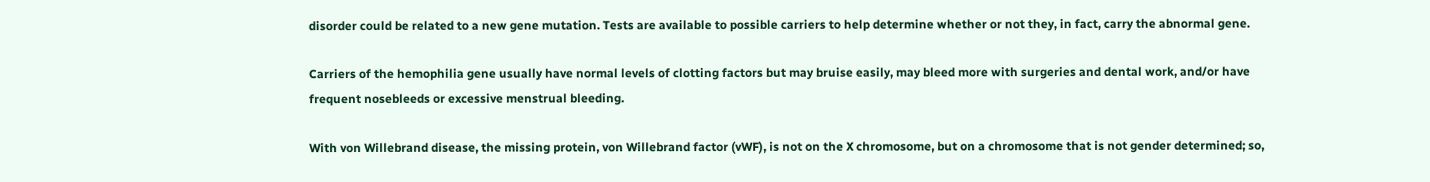disorder could be related to a new gene mutation. Tests are available to possible carriers to help determine whether or not they, in fact, carry the abnormal gene.

Carriers of the hemophilia gene usually have normal levels of clotting factors but may bruise easily, may bleed more with surgeries and dental work, and/or have frequent nosebleeds or excessive menstrual bleeding.

With von Willebrand disease, the missing protein, von Willebrand factor (vWF), is not on the X chromosome, but on a chromosome that is not gender determined; so,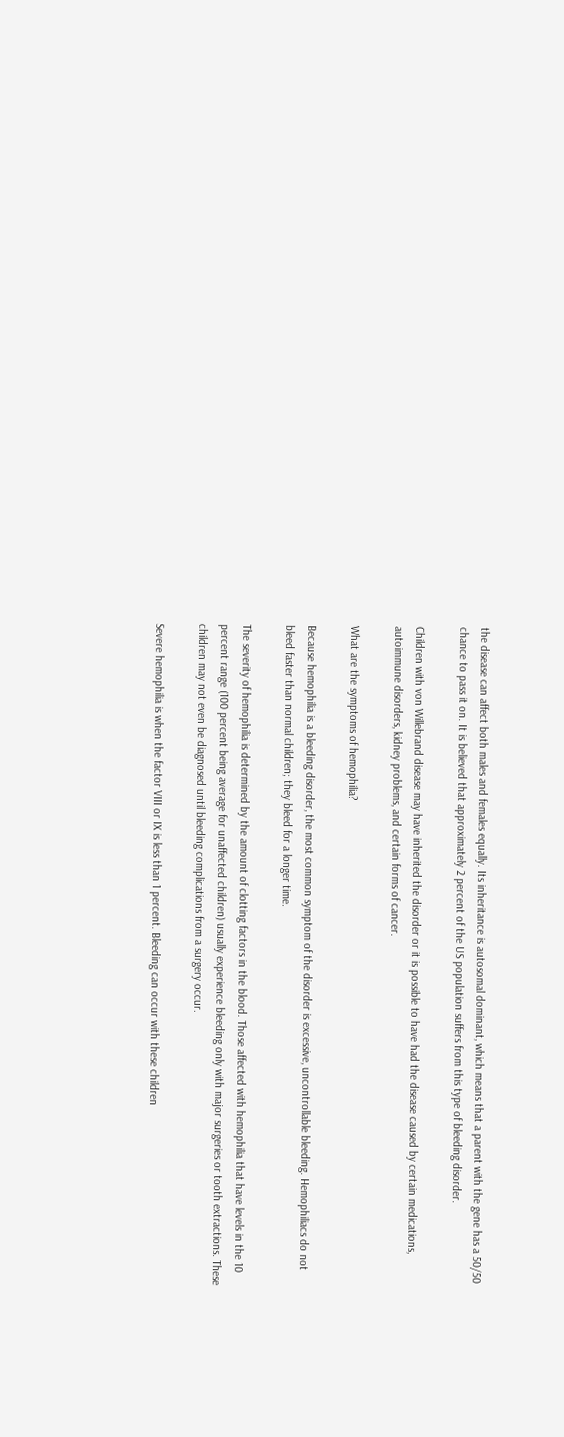the disease can affect both males and females equally. Its inheritance is autosomal dominant, which means that a parent with the gene has a 50/50 chance to pass it on. It is believed that approximately 2 percent of the US population suffers from this type of bleeding disorder.

Children with von Willebrand disease may have inherited the disorder or it is possible to have had the disease caused by certain medications, autoimmune disorders, kidney problems, and certain forms of cancer.

What are the symptoms of hemophilia?

Because hemophilia is a bleeding disorder, the most common symptom of the disorder is excessive, uncontrollable bleeding. Hemophiliacs do not bleed faster than normal children; they bleed for a longer time.

The severity of hemophilia is determined by the amount of clotting factors in the blood. Those affected with hemophilia that have levels in the 10 percent range (100 percent being average for unaffected children) usually experience bleeding only with major surgeries or tooth extractions. These children may not even be diagnosed until bleeding complications from a surgery occur.

Severe hemophilia is when the factor VIII or IX is less than 1 percent. Bleeding can occur with these children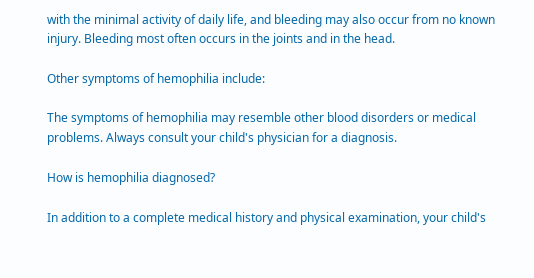with the minimal activity of daily life, and bleeding may also occur from no known injury. Bleeding most often occurs in the joints and in the head.

Other symptoms of hemophilia include:

The symptoms of hemophilia may resemble other blood disorders or medical problems. Always consult your child's physician for a diagnosis.

How is hemophilia diagnosed?

In addition to a complete medical history and physical examination, your child's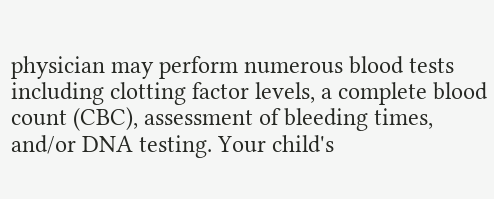physician may perform numerous blood tests including clotting factor levels, a complete blood count (CBC), assessment of bleeding times, and/or DNA testing. Your child's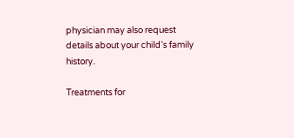physician may also request details about your child's family history.

Treatments for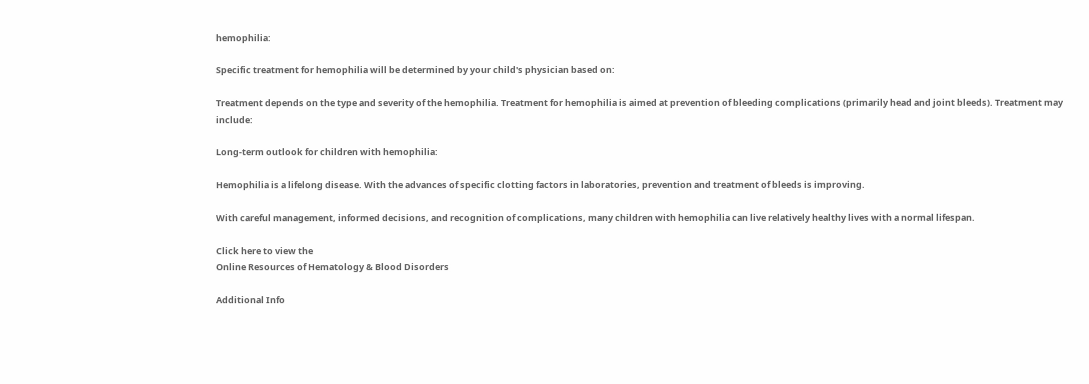hemophilia:

Specific treatment for hemophilia will be determined by your child's physician based on:

Treatment depends on the type and severity of the hemophilia. Treatment for hemophilia is aimed at prevention of bleeding complications (primarily head and joint bleeds). Treatment may include:

Long-term outlook for children with hemophilia:

Hemophilia is a lifelong disease. With the advances of specific clotting factors in laboratories, prevention and treatment of bleeds is improving.

With careful management, informed decisions, and recognition of complications, many children with hemophilia can live relatively healthy lives with a normal lifespan.

Click here to view the
Online Resources of Hematology & Blood Disorders

Additional Info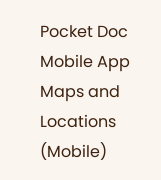Pocket Doc Mobile App
Maps and Locations (Mobile)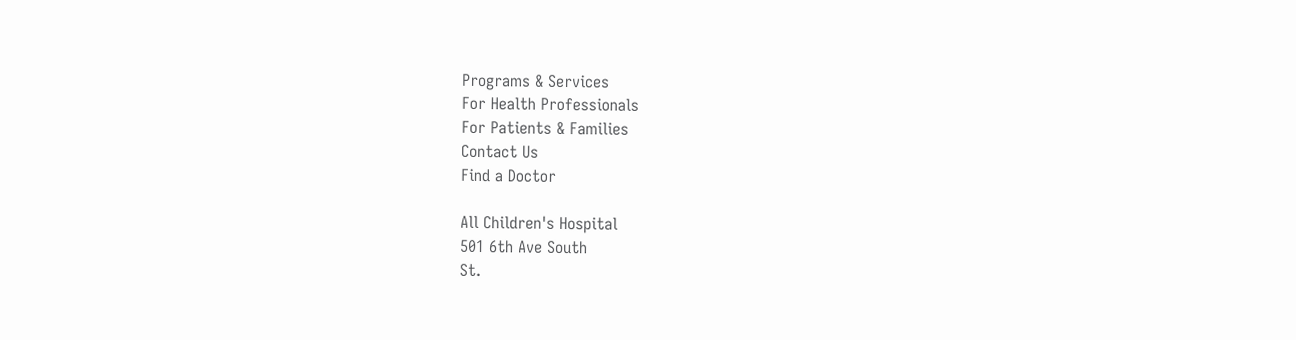Programs & Services
For Health Professionals
For Patients & Families
Contact Us
Find a Doctor

All Children's Hospital
501 6th Ave South
St.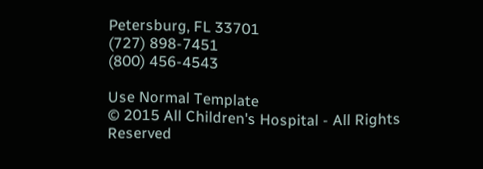Petersburg, FL 33701
(727) 898-7451
(800) 456-4543

Use Normal Template
© 2015 All Children's Hospital - All Rights Reserved